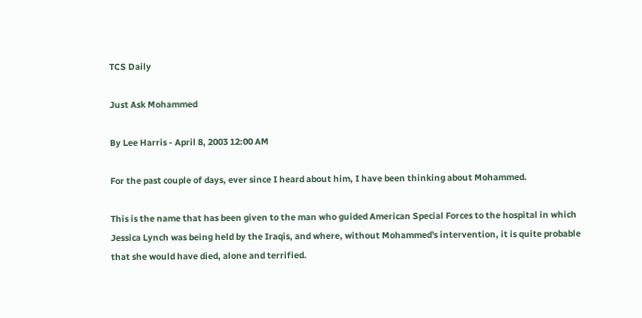TCS Daily

Just Ask Mohammed

By Lee Harris - April 8, 2003 12:00 AM

For the past couple of days, ever since I heard about him, I have been thinking about Mohammed.

This is the name that has been given to the man who guided American Special Forces to the hospital in which Jessica Lynch was being held by the Iraqis, and where, without Mohammed's intervention, it is quite probable that she would have died, alone and terrified.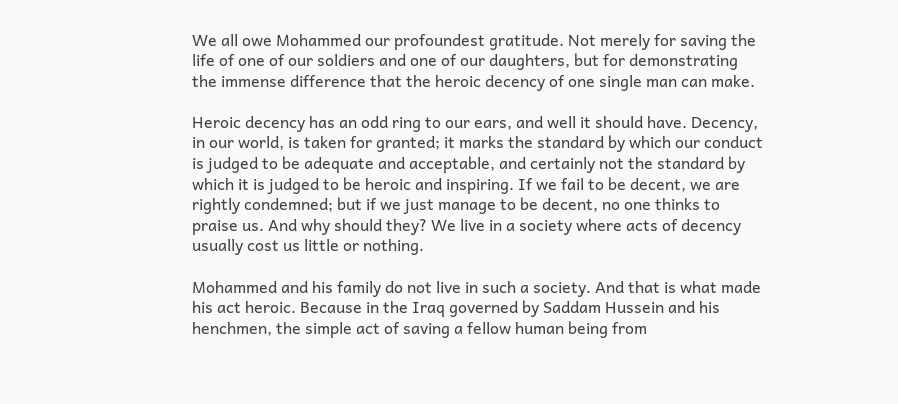We all owe Mohammed our profoundest gratitude. Not merely for saving the life of one of our soldiers and one of our daughters, but for demonstrating the immense difference that the heroic decency of one single man can make.

Heroic decency has an odd ring to our ears, and well it should have. Decency, in our world, is taken for granted; it marks the standard by which our conduct is judged to be adequate and acceptable, and certainly not the standard by which it is judged to be heroic and inspiring. If we fail to be decent, we are rightly condemned; but if we just manage to be decent, no one thinks to praise us. And why should they? We live in a society where acts of decency usually cost us little or nothing.

Mohammed and his family do not live in such a society. And that is what made his act heroic. Because in the Iraq governed by Saddam Hussein and his henchmen, the simple act of saving a fellow human being from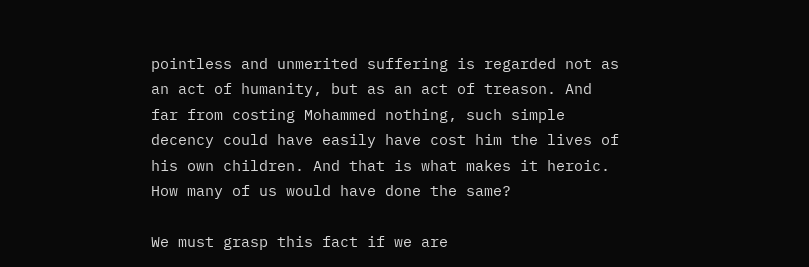pointless and unmerited suffering is regarded not as an act of humanity, but as an act of treason. And far from costing Mohammed nothing, such simple decency could have easily have cost him the lives of his own children. And that is what makes it heroic. How many of us would have done the same?

We must grasp this fact if we are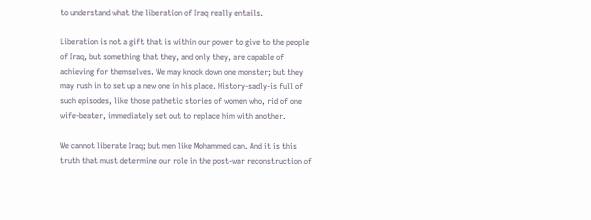to understand what the liberation of Iraq really entails.

Liberation is not a gift that is within our power to give to the people of Iraq, but something that they, and only they, are capable of achieving for themselves. We may knock down one monster; but they may rush in to set up a new one in his place. History-sadly-is full of such episodes, like those pathetic stories of women who, rid of one wife-beater, immediately set out to replace him with another.

We cannot liberate Iraq; but men like Mohammed can. And it is this truth that must determine our role in the post-war reconstruction of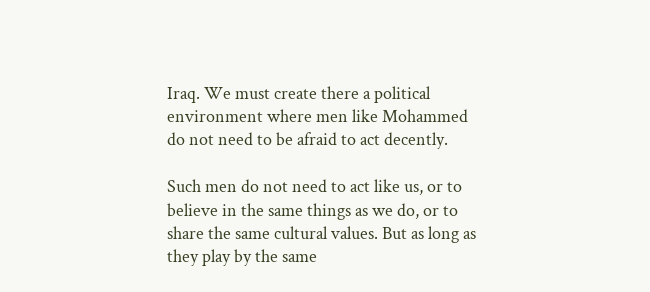Iraq. We must create there a political environment where men like Mohammed do not need to be afraid to act decently.

Such men do not need to act like us, or to believe in the same things as we do, or to share the same cultural values. But as long as they play by the same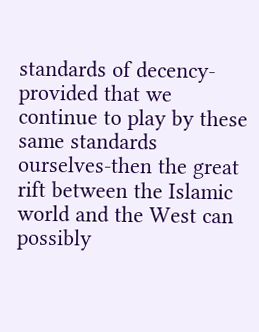standards of decency-provided that we continue to play by these same standards ourselves-then the great rift between the Islamic world and the West can possibly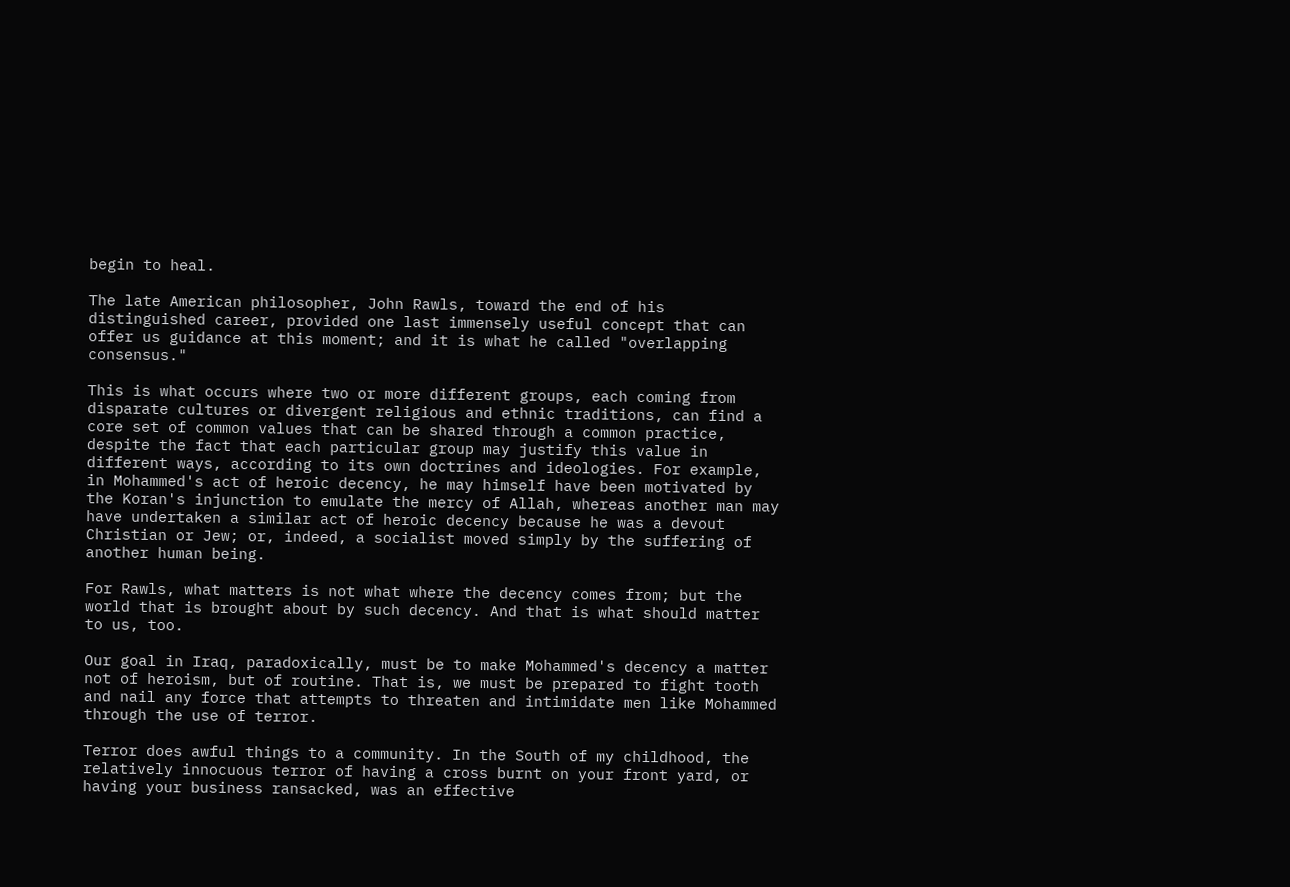begin to heal.

The late American philosopher, John Rawls, toward the end of his distinguished career, provided one last immensely useful concept that can offer us guidance at this moment; and it is what he called "overlapping consensus."

This is what occurs where two or more different groups, each coming from disparate cultures or divergent religious and ethnic traditions, can find a core set of common values that can be shared through a common practice, despite the fact that each particular group may justify this value in different ways, according to its own doctrines and ideologies. For example, in Mohammed's act of heroic decency, he may himself have been motivated by the Koran's injunction to emulate the mercy of Allah, whereas another man may have undertaken a similar act of heroic decency because he was a devout Christian or Jew; or, indeed, a socialist moved simply by the suffering of another human being.

For Rawls, what matters is not what where the decency comes from; but the world that is brought about by such decency. And that is what should matter to us, too.

Our goal in Iraq, paradoxically, must be to make Mohammed's decency a matter not of heroism, but of routine. That is, we must be prepared to fight tooth and nail any force that attempts to threaten and intimidate men like Mohammed through the use of terror.

Terror does awful things to a community. In the South of my childhood, the relatively innocuous terror of having a cross burnt on your front yard, or having your business ransacked, was an effective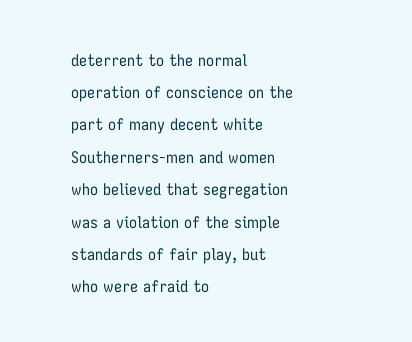deterrent to the normal operation of conscience on the part of many decent white Southerners-men and women who believed that segregation was a violation of the simple standards of fair play, but who were afraid to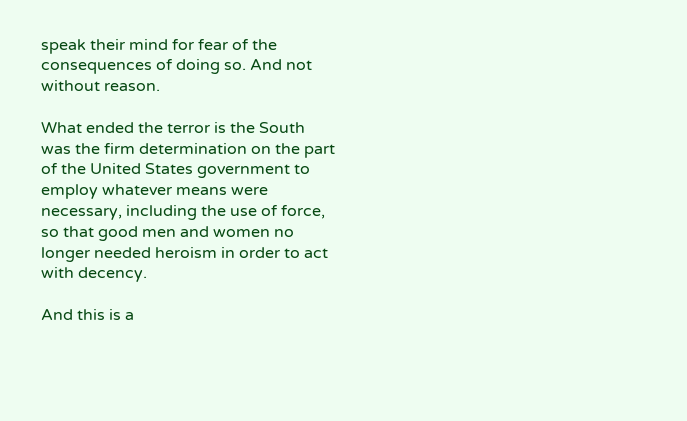speak their mind for fear of the consequences of doing so. And not without reason.

What ended the terror is the South was the firm determination on the part of the United States government to employ whatever means were necessary, including the use of force, so that good men and women no longer needed heroism in order to act with decency.

And this is a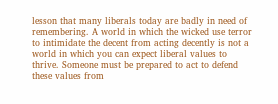lesson that many liberals today are badly in need of remembering. A world in which the wicked use terror to intimidate the decent from acting decently is not a world in which you can expect liberal values to thrive. Someone must be prepared to act to defend these values from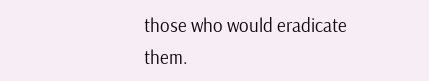those who would eradicate them.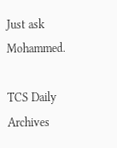Just ask Mohammed.

TCS Daily Archives